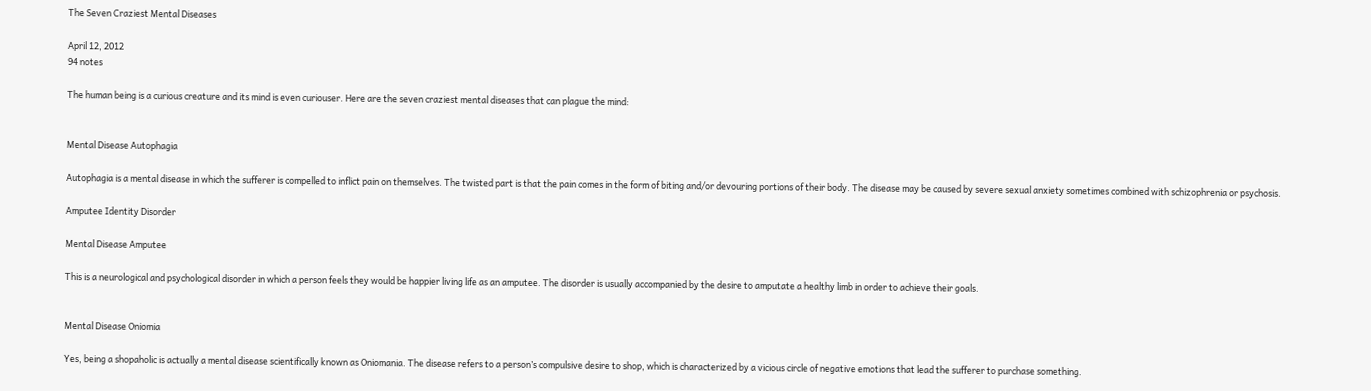The Seven Craziest Mental Diseases

April 12, 2012
94 notes

The human being is a curious creature and its mind is even curiouser. Here are the seven craziest mental diseases that can plague the mind:


Mental Disease Autophagia

Autophagia is a mental disease in which the sufferer is compelled to inflict pain on themselves. The twisted part is that the pain comes in the form of biting and/or devouring portions of their body. The disease may be caused by severe sexual anxiety sometimes combined with schizophrenia or psychosis.

Amputee Identity Disorder

Mental Disease Amputee

This is a neurological and psychological disorder in which a person feels they would be happier living life as an amputee. The disorder is usually accompanied by the desire to amputate a healthy limb in order to achieve their goals.


Mental Disease Oniomia

Yes, being a shopaholic is actually a mental disease scientifically known as Oniomania. The disease refers to a person’s compulsive desire to shop, which is characterized by a vicious circle of negative emotions that lead the sufferer to purchase something.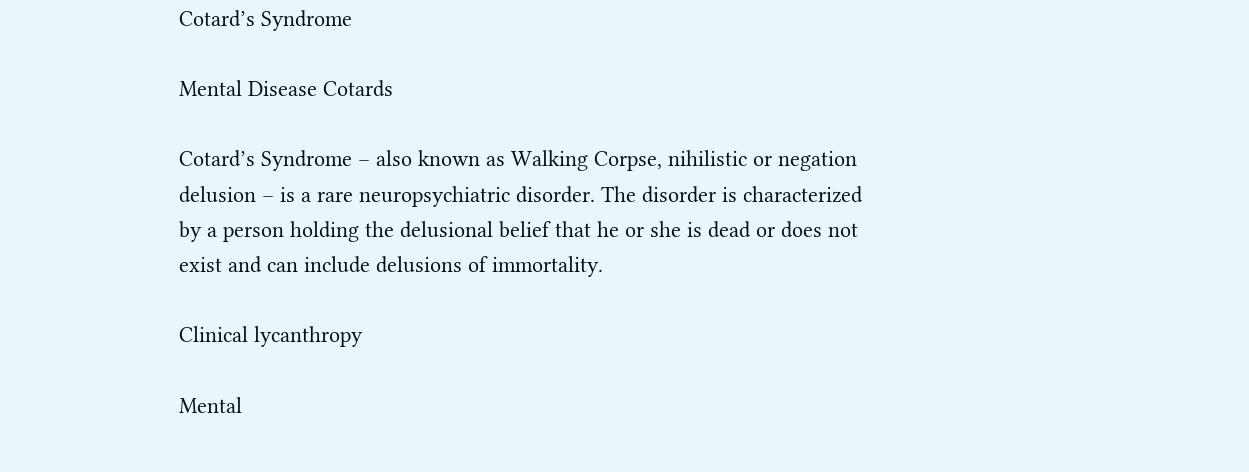Cotard’s Syndrome

Mental Disease Cotards

Cotard’s Syndrome – also known as Walking Corpse, nihilistic or negation delusion – is a rare neuropsychiatric disorder. The disorder is characterized by a person holding the delusional belief that he or she is dead or does not exist and can include delusions of immortality.

Clinical lycanthropy

Mental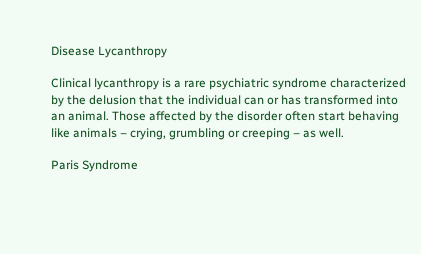Disease Lycanthropy

Clinical lycanthropy is a rare psychiatric syndrome characterized by the delusion that the individual can or has transformed into an animal. Those affected by the disorder often start behaving like animals – crying, grumbling or creeping – as well.

Paris Syndrome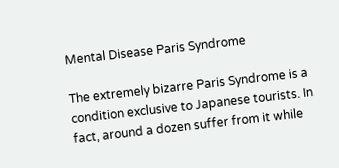Mental Disease Paris Syndrome

The extremely bizarre Paris Syndrome is a condition exclusive to Japanese tourists. In fact, around a dozen suffer from it while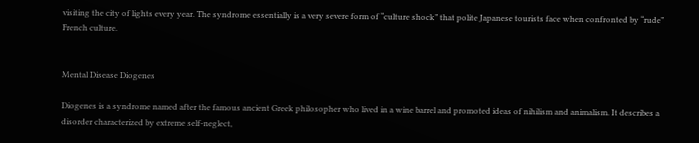visiting the city of lights every year. The syndrome essentially is a very severe form of “culture shock” that polite Japanese tourists face when confronted by “rude” French culture.


Mental Disease Diogenes

Diogenes is a syndrome named after the famous ancient Greek philosopher who lived in a wine barrel and promoted ideas of nihilism and animalism. It describes a disorder characterized by extreme self-neglect,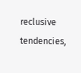reclusive tendencies,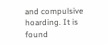and compulsive hoarding. It is found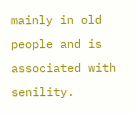mainly in old people and is associated with senility.